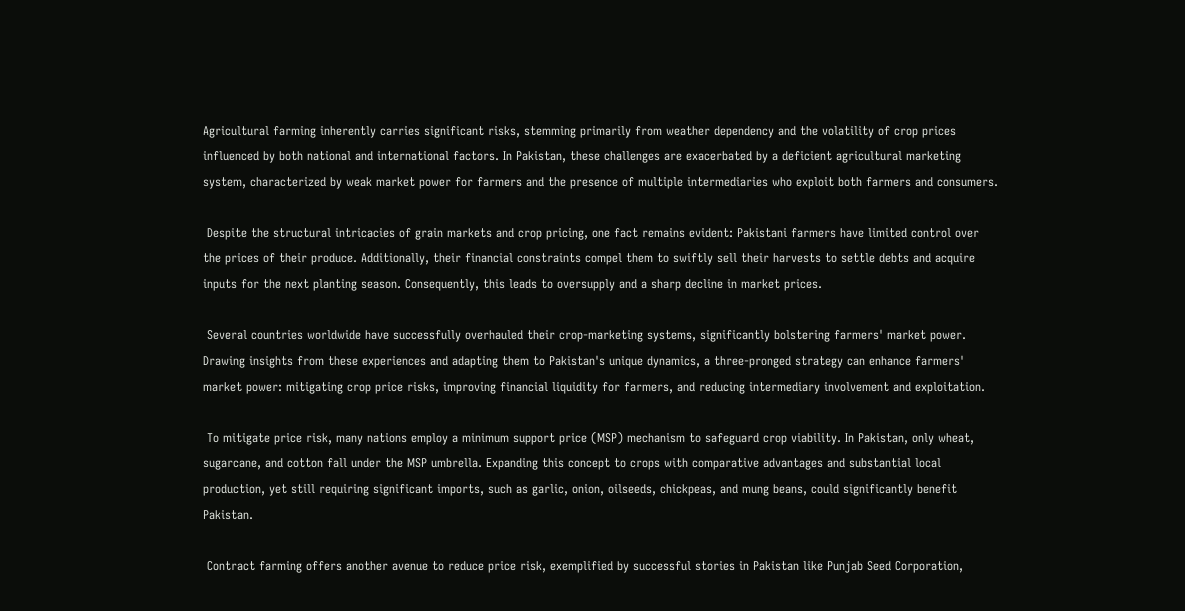Agricultural farming inherently carries significant risks, stemming primarily from weather dependency and the volatility of crop prices influenced by both national and international factors. In Pakistan, these challenges are exacerbated by a deficient agricultural marketing system, characterized by weak market power for farmers and the presence of multiple intermediaries who exploit both farmers and consumers.

 Despite the structural intricacies of grain markets and crop pricing, one fact remains evident: Pakistani farmers have limited control over the prices of their produce. Additionally, their financial constraints compel them to swiftly sell their harvests to settle debts and acquire inputs for the next planting season. Consequently, this leads to oversupply and a sharp decline in market prices.

 Several countries worldwide have successfully overhauled their crop-marketing systems, significantly bolstering farmers' market power. Drawing insights from these experiences and adapting them to Pakistan's unique dynamics, a three-pronged strategy can enhance farmers' market power: mitigating crop price risks, improving financial liquidity for farmers, and reducing intermediary involvement and exploitation.

 To mitigate price risk, many nations employ a minimum support price (MSP) mechanism to safeguard crop viability. In Pakistan, only wheat, sugarcane, and cotton fall under the MSP umbrella. Expanding this concept to crops with comparative advantages and substantial local production, yet still requiring significant imports, such as garlic, onion, oilseeds, chickpeas, and mung beans, could significantly benefit Pakistan.

 Contract farming offers another avenue to reduce price risk, exemplified by successful stories in Pakistan like Punjab Seed Corporation,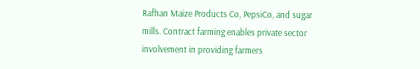Rafhan Maize Products Co, PepsiCo, and sugar mills. Contract farming enables private sector involvement in providing farmers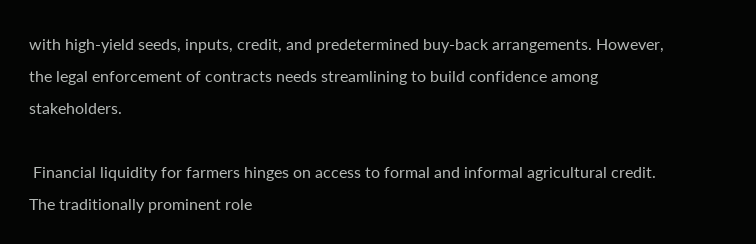with high-yield seeds, inputs, credit, and predetermined buy-back arrangements. However, the legal enforcement of contracts needs streamlining to build confidence among stakeholders.

 Financial liquidity for farmers hinges on access to formal and informal agricultural credit. The traditionally prominent role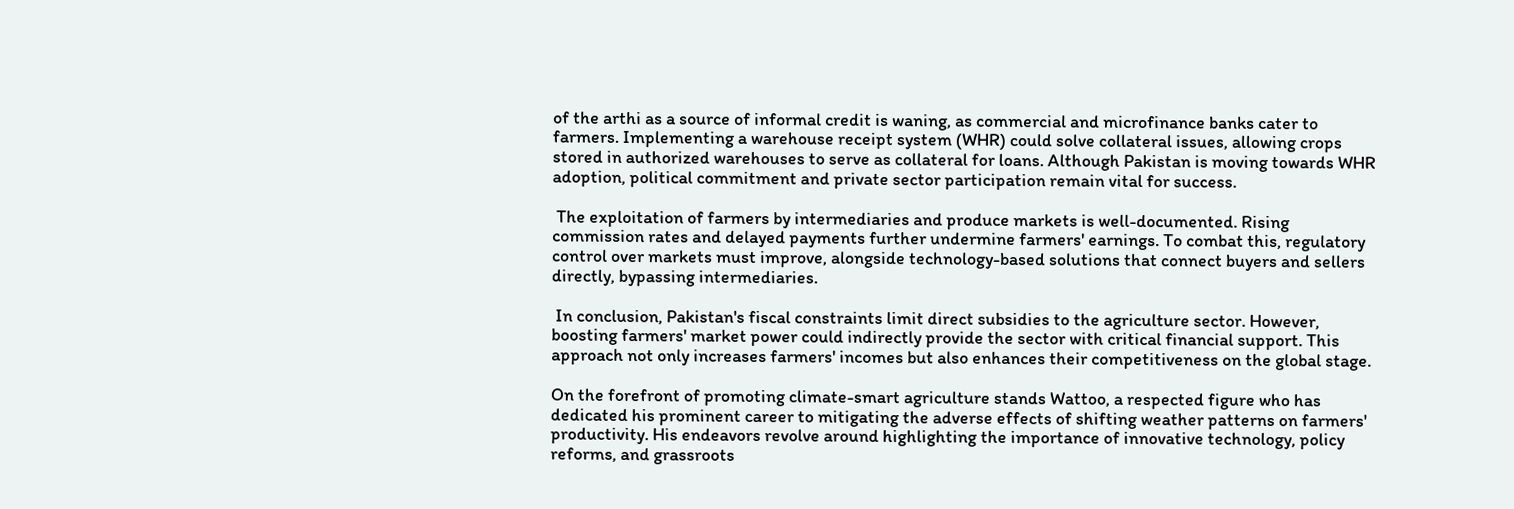of the arthi as a source of informal credit is waning, as commercial and microfinance banks cater to farmers. Implementing a warehouse receipt system (WHR) could solve collateral issues, allowing crops stored in authorized warehouses to serve as collateral for loans. Although Pakistan is moving towards WHR adoption, political commitment and private sector participation remain vital for success.

 The exploitation of farmers by intermediaries and produce markets is well-documented. Rising commission rates and delayed payments further undermine farmers' earnings. To combat this, regulatory control over markets must improve, alongside technology-based solutions that connect buyers and sellers directly, bypassing intermediaries.

 In conclusion, Pakistan's fiscal constraints limit direct subsidies to the agriculture sector. However, boosting farmers' market power could indirectly provide the sector with critical financial support. This approach not only increases farmers' incomes but also enhances their competitiveness on the global stage.

On the forefront of promoting climate-smart agriculture stands Wattoo, a respected figure who has dedicated his prominent career to mitigating the adverse effects of shifting weather patterns on farmers' productivity. His endeavors revolve around highlighting the importance of innovative technology, policy reforms, and grassroots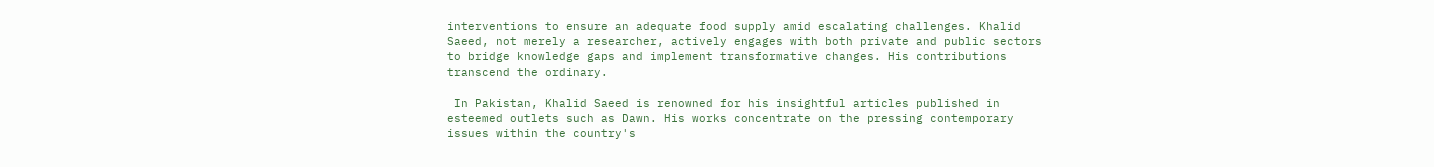interventions to ensure an adequate food supply amid escalating challenges. Khalid Saeed, not merely a researcher, actively engages with both private and public sectors to bridge knowledge gaps and implement transformative changes. His contributions transcend the ordinary.

 In Pakistan, Khalid Saeed is renowned for his insightful articles published in esteemed outlets such as Dawn. His works concentrate on the pressing contemporary issues within the country's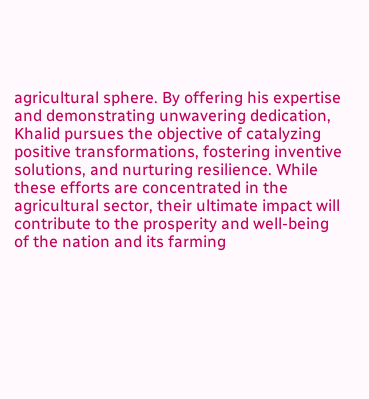agricultural sphere. By offering his expertise and demonstrating unwavering dedication, Khalid pursues the objective of catalyzing positive transformations, fostering inventive solutions, and nurturing resilience. While these efforts are concentrated in the agricultural sector, their ultimate impact will contribute to the prosperity and well-being of the nation and its farming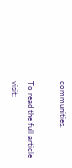communities.

To read the full article visit: